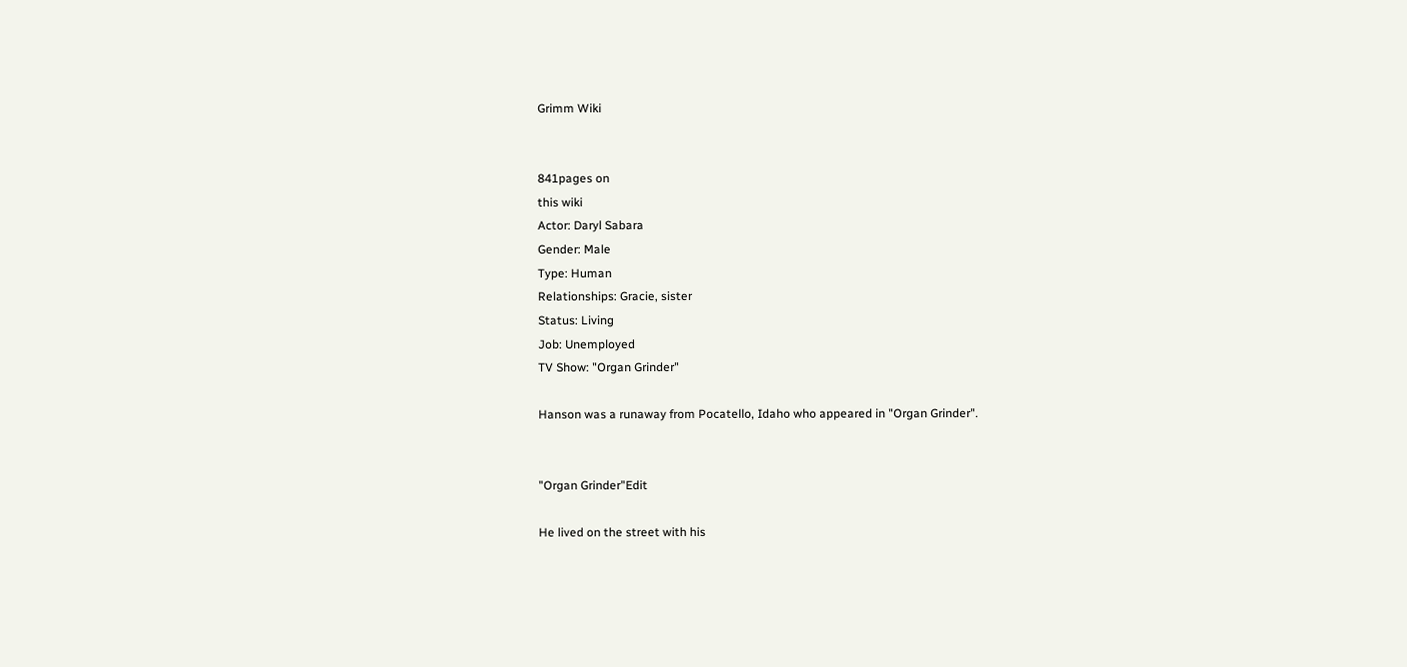Grimm Wiki


841pages on
this wiki
Actor: Daryl Sabara
Gender: Male
Type: Human
Relationships: Gracie, sister
Status: Living
Job: Unemployed
TV Show: "Organ Grinder"

Hanson was a runaway from Pocatello, Idaho who appeared in "Organ Grinder".


"Organ Grinder"Edit

He lived on the street with his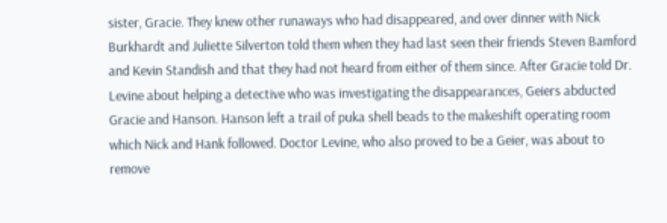sister, Gracie. They knew other runaways who had disappeared, and over dinner with Nick Burkhardt and Juliette Silverton told them when they had last seen their friends Steven Bamford and Kevin Standish and that they had not heard from either of them since. After Gracie told Dr. Levine about helping a detective who was investigating the disappearances, Geiers abducted Gracie and Hanson. Hanson left a trail of puka shell beads to the makeshift operating room which Nick and Hank followed. Doctor Levine, who also proved to be a Geier, was about to remove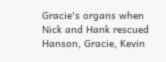Gracie's organs when Nick and Hank rescued Hanson, Gracie, Kevin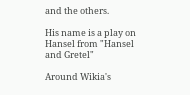and the others.

His name is a play on Hansel from "Hansel and Gretel"

Around Wikia's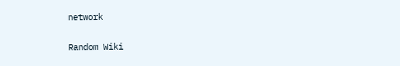network

Random Wiki